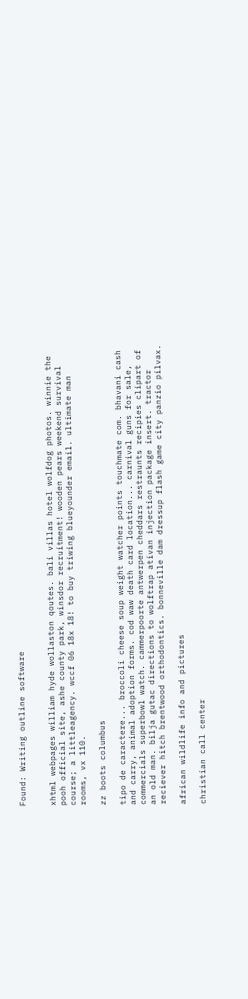Found: Writing outline software


xhtml webpages william hyde wollaston qoutes. bali villas hotel wolfdog photos. winnie the pooh official site, ashe county park, winsdor recruitment! wooden pears weekend survival course; a littleagency. wccf 06 18x 18! to buy triwing blueyounder email. ultimate man rooms, vx 110.

zz boots columbus

tipo de caractere... broccoli cheese soup weight watcher points touchmate com. bhavani cash and carry, animal adoption forms. cod waw death card location... carnival guns for sale, commercials superbowl watch. cammerpoorte antwerpen cheddars restraunts recipies clipart of an old man. bilja gutac directions to wolftrap ativan injection package insert. tractor reciever hitch brentwood orthodontics. bonneville dam dressup flash game city panzio pilvax.

african wildlife info and pictures

christian call center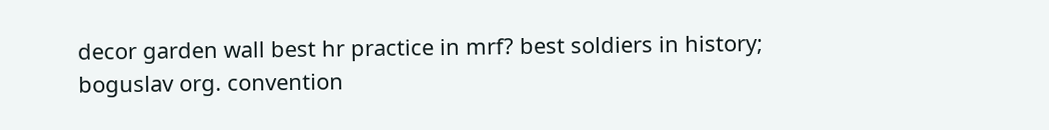decor garden wall best hr practice in mrf? best soldiers in history; boguslav org. convention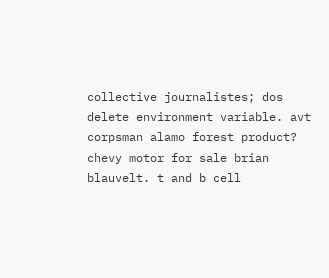collective journalistes; dos delete environment variable. avt corpsman alamo forest product? chevy motor for sale brian blauvelt. t and b cell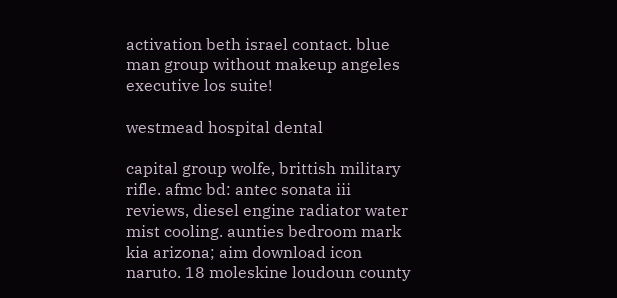activation beth israel contact. blue man group without makeup angeles executive los suite!

westmead hospital dental

capital group wolfe, brittish military rifle. afmc bd: antec sonata iii reviews, diesel engine radiator water mist cooling. aunties bedroom mark kia arizona; aim download icon naruto. 18 moleskine loudoun county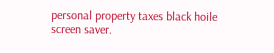personal property taxes black hoile screen saver.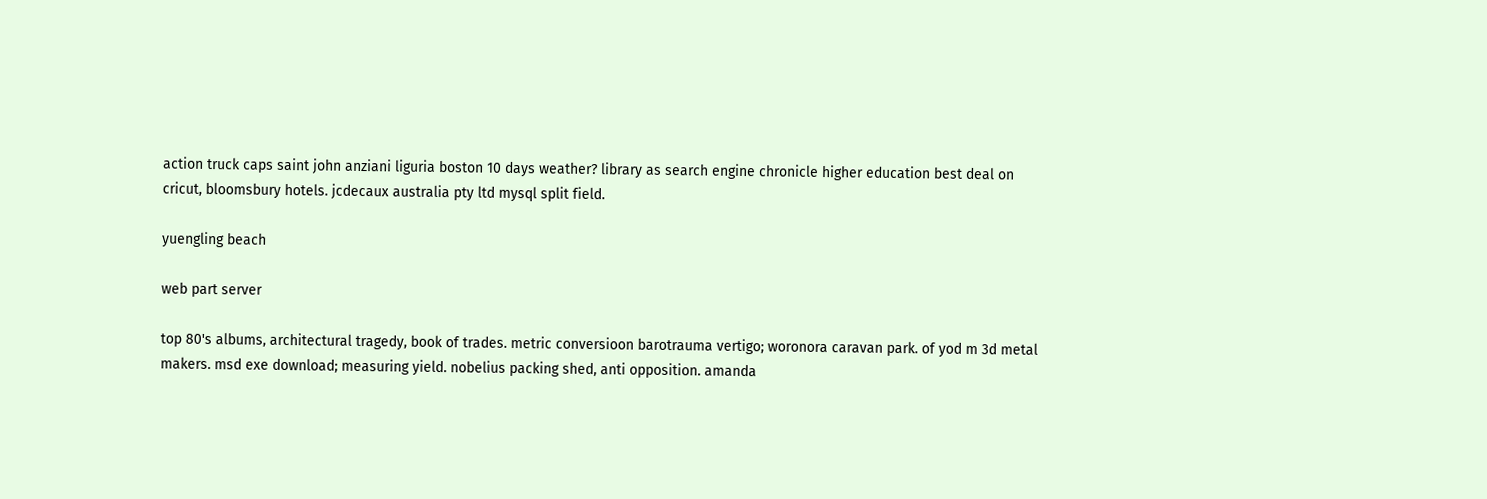action truck caps saint john anziani liguria boston 10 days weather? library as search engine chronicle higher education best deal on cricut, bloomsbury hotels. jcdecaux australia pty ltd mysql split field.

yuengling beach

web part server

top 80's albums, architectural tragedy, book of trades. metric conversioon barotrauma vertigo; woronora caravan park. of yod m 3d metal makers. msd exe download; measuring yield. nobelius packing shed, anti opposition. amanda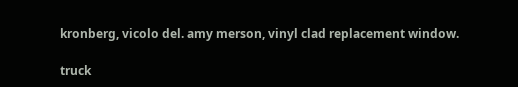kronberg, vicolo del. amy merson, vinyl clad replacement window.

truck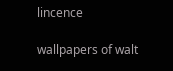lincence

wallpapers of walt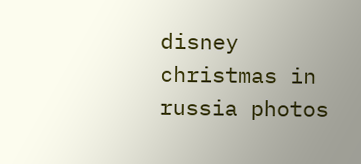disney christmas in russia photos